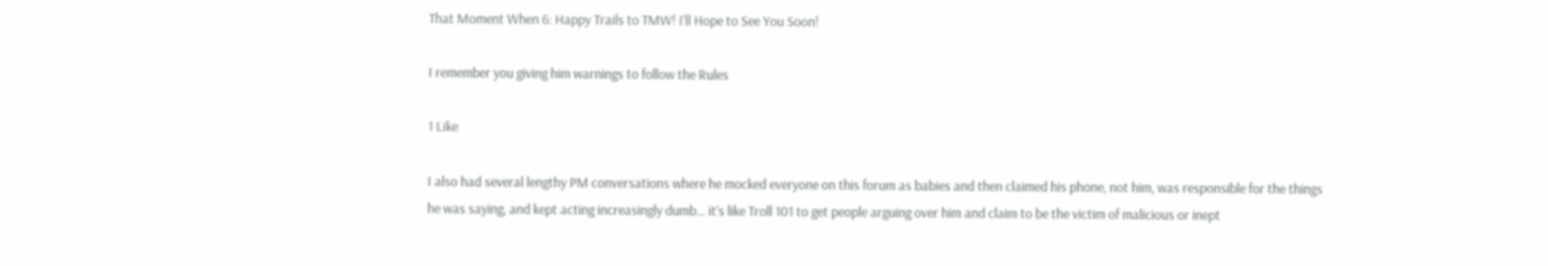That Moment When 6: Happy Trails to TMW! I'll Hope to See You Soon!

I remember you giving him warnings to follow the Rules

1 Like

I also had several lengthy PM conversations where he mocked everyone on this forum as babies and then claimed his phone, not him, was responsible for the things he was saying, and kept acting increasingly dumb… it’s like Troll 101 to get people arguing over him and claim to be the victim of malicious or inept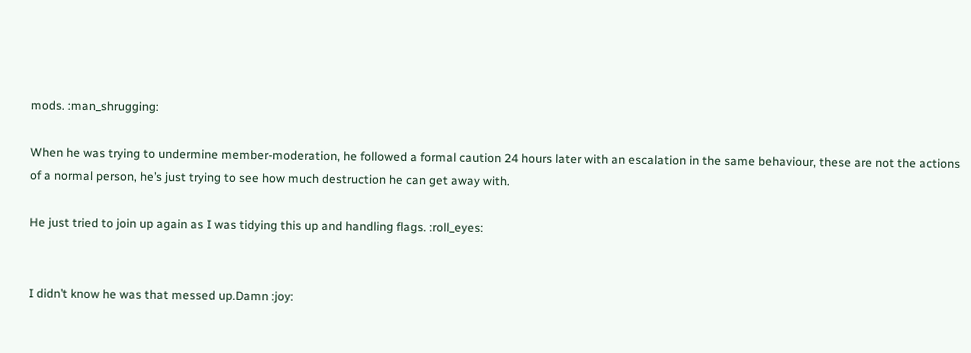mods. :man_shrugging:

When he was trying to undermine member-moderation, he followed a formal caution 24 hours later with an escalation in the same behaviour, these are not the actions of a normal person, he’s just trying to see how much destruction he can get away with.

He just tried to join up again as I was tidying this up and handling flags. :roll_eyes:


I didn’t know he was that messed up.Damn :joy: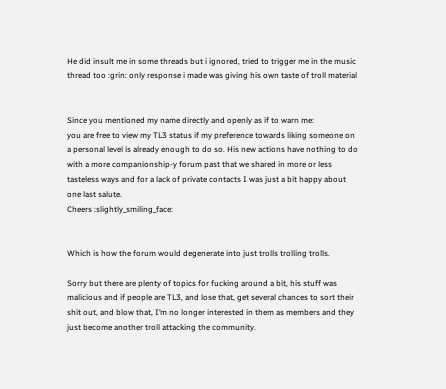He did insult me in some threads but i ignored, tried to trigger me in the music thread too :grin: only response i made was giving his own taste of troll material


Since you mentioned my name directly and openly as if to warn me:
you are free to view my TL3 status if my preference towards liking someone on a personal level is already enough to do so. His new actions have nothing to do with a more companionship-y forum past that we shared in more or less tasteless ways and for a lack of private contacts I was just a bit happy about one last salute.
Cheers :slightly_smiling_face:


Which is how the forum would degenerate into just trolls trolling trolls.

Sorry but there are plenty of topics for fucking around a bit, his stuff was malicious and if people are TL3, and lose that, get several chances to sort their shit out, and blow that, I’m no longer interested in them as members and they just become another troll attacking the community.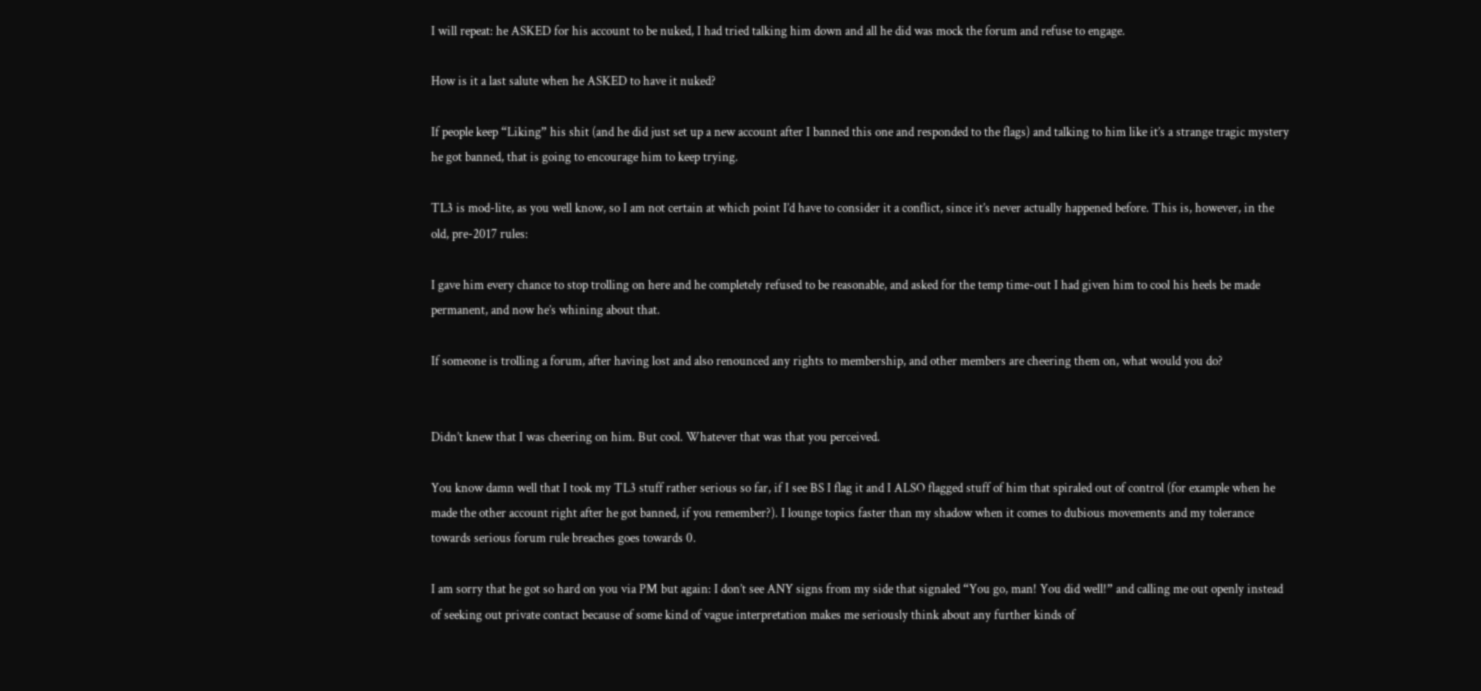I will repeat: he ASKED for his account to be nuked, I had tried talking him down and all he did was mock the forum and refuse to engage.

How is it a last salute when he ASKED to have it nuked?

If people keep “Liking” his shit (and he did just set up a new account after I banned this one and responded to the flags) and talking to him like it’s a strange tragic mystery he got banned, that is going to encourage him to keep trying.

TL3 is mod-lite, as you well know, so I am not certain at which point I’d have to consider it a conflict, since it’s never actually happened before. This is, however, in the old, pre-2017 rules:

I gave him every chance to stop trolling on here and he completely refused to be reasonable, and asked for the temp time-out I had given him to cool his heels be made permanent, and now he’s whining about that.

If someone is trolling a forum, after having lost and also renounced any rights to membership, and other members are cheering them on, what would you do?


Didn’t knew that I was cheering on him. But cool. Whatever that was that you perceived.

You know damn well that I took my TL3 stuff rather serious so far, if I see BS I flag it and I ALSO flagged stuff of him that spiraled out of control (for example when he made the other account right after he got banned, if you remember?). I lounge topics faster than my shadow when it comes to dubious movements and my tolerance towards serious forum rule breaches goes towards 0.

I am sorry that he got so hard on you via PM but again: I don’t see ANY signs from my side that signaled “You go, man! You did well!” and calling me out openly instead of seeking out private contact because of some kind of vague interpretation makes me seriously think about any further kinds of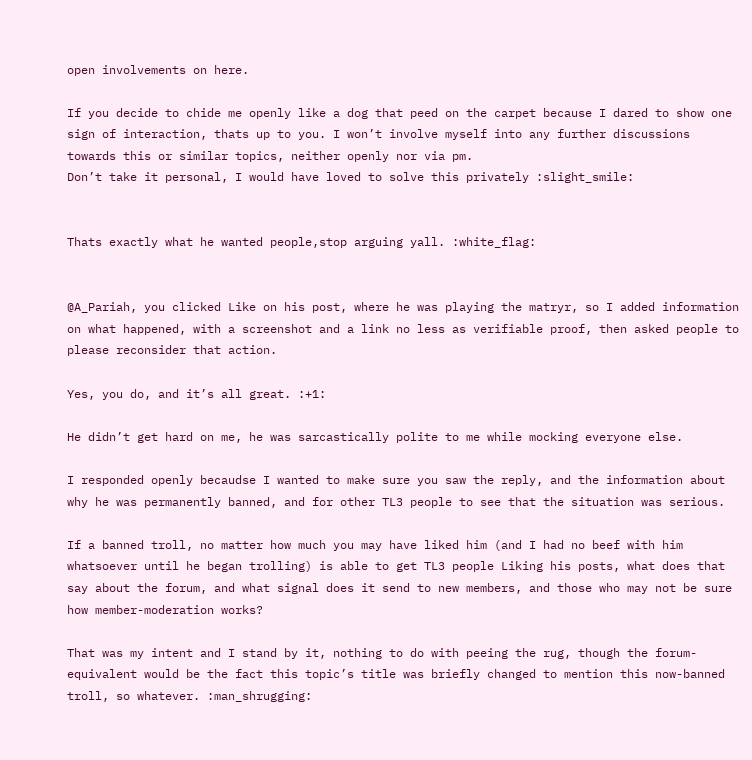open involvements on here.

If you decide to chide me openly like a dog that peed on the carpet because I dared to show one sign of interaction, thats up to you. I won’t involve myself into any further discussions towards this or similar topics, neither openly nor via pm.
Don’t take it personal, I would have loved to solve this privately :slight_smile:


Thats exactly what he wanted people,stop arguing yall. :white_flag:


@A_Pariah, you clicked Like on his post, where he was playing the matryr, so I added information on what happened, with a screenshot and a link no less as verifiable proof, then asked people to please reconsider that action.

Yes, you do, and it’s all great. :+1:

He didn’t get hard on me, he was sarcastically polite to me while mocking everyone else.

I responded openly becaudse I wanted to make sure you saw the reply, and the information about why he was permanently banned, and for other TL3 people to see that the situation was serious.

If a banned troll, no matter how much you may have liked him (and I had no beef with him whatsoever until he began trolling) is able to get TL3 people Liking his posts, what does that say about the forum, and what signal does it send to new members, and those who may not be sure how member-moderation works?

That was my intent and I stand by it, nothing to do with peeing the rug, though the forum-equivalent would be the fact this topic’s title was briefly changed to mention this now-banned troll, so whatever. :man_shrugging: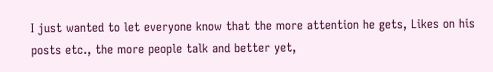I just wanted to let everyone know that the more attention he gets, Likes on his posts etc., the more people talk and better yet,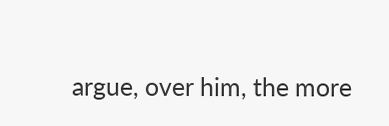argue, over him, the more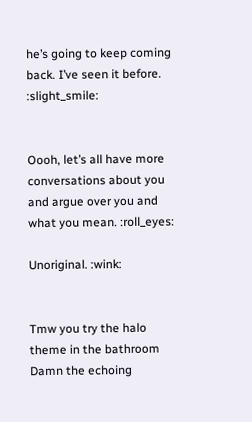he’s going to keep coming back. I’ve seen it before. :slight_smile:


Oooh, let’s all have more conversations about you and argue over you and what you mean. :roll_eyes:

Unoriginal. :wink:


Tmw you try the halo theme in the bathroom
Damn the echoing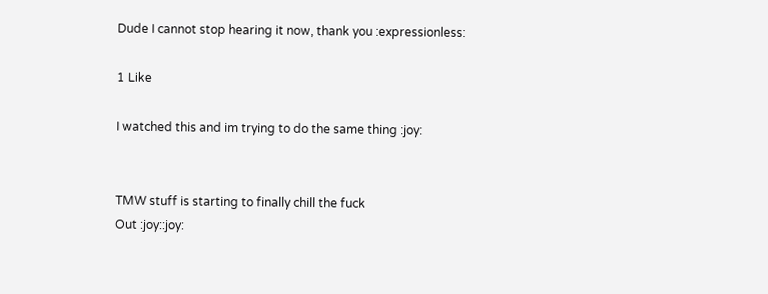Dude I cannot stop hearing it now, thank you :expressionless:

1 Like

I watched this and im trying to do the same thing :joy:


TMW stuff is starting to finally chill the fuck
Out :joy::joy: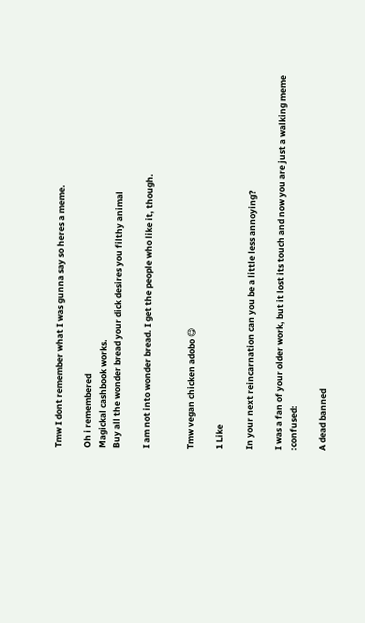Tmw I dont remember what I was gunna say so heres a meme.

Oh i remembered
Magickal cashbook works.
Buy all the wonder bread your dick desires you filthy animal

I am not into wonder bread. I get the people who like it, though.


Tmw vegan chicken adobo 😋

1 Like

In your next reincarnation can you be a little less annoying?

I was a fan of your older work, but it lost its touch and now you are just a walking meme :confused:

A dead banned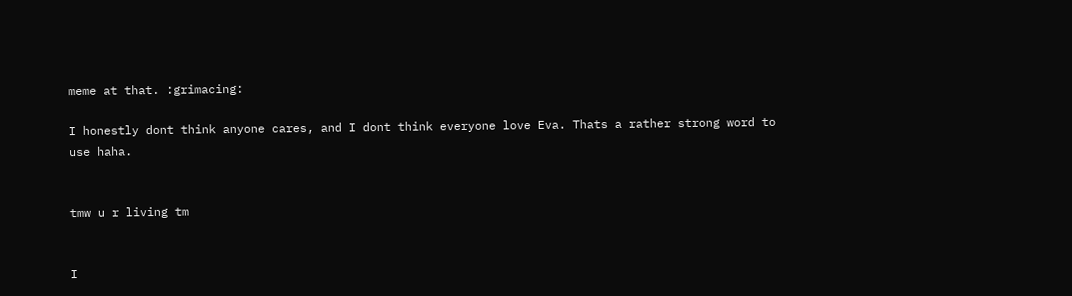meme at that. :grimacing:

I honestly dont think anyone cares, and I dont think everyone love Eva. Thats a rather strong word to use haha.


tmw u r living tm


I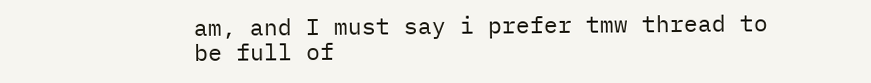am, and I must say i prefer tmw thread to be full of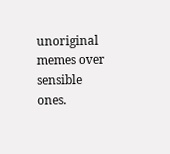unoriginal memes over sensible ones.